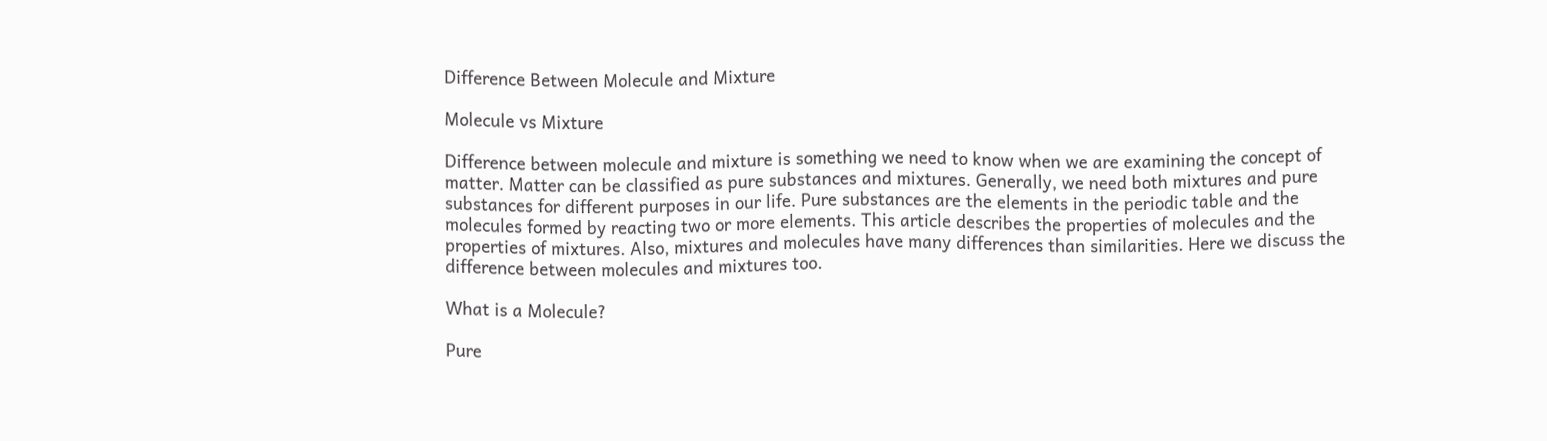Difference Between Molecule and Mixture

Molecule vs Mixture

Difference between molecule and mixture is something we need to know when we are examining the concept of matter. Matter can be classified as pure substances and mixtures. Generally, we need both mixtures and pure substances for different purposes in our life. Pure substances are the elements in the periodic table and the molecules formed by reacting two or more elements. This article describes the properties of molecules and the properties of mixtures. Also, mixtures and molecules have many differences than similarities. Here we discuss the difference between molecules and mixtures too.

What is a Molecule?

Pure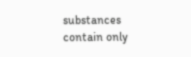substances contain only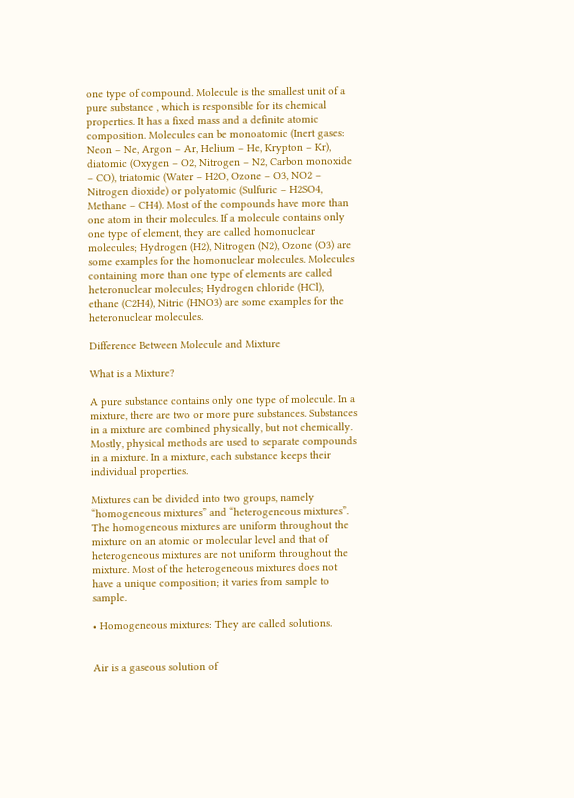one type of compound. Molecule is the smallest unit of a pure substance , which is responsible for its chemical properties. It has a fixed mass and a definite atomic composition. Molecules can be monoatomic (Inert gases: Neon – Ne, Argon – Ar, Helium – He, Krypton – Kr), diatomic (Oxygen – O2, Nitrogen – N2, Carbon monoxide – CO), triatomic (Water – H2O, Ozone – O3, NO2 – Nitrogen dioxide) or polyatomic (Sulfuric – H2SO4, Methane – CH4). Most of the compounds have more than one atom in their molecules. If a molecule contains only one type of element, they are called homonuclear molecules; Hydrogen (H2), Nitrogen (N2), Ozone (O3) are some examples for the homonuclear molecules. Molecules containing more than one type of elements are called heteronuclear molecules; Hydrogen chloride (HCl), ethane (C2H4), Nitric (HNO3) are some examples for the heteronuclear molecules.

Difference Between Molecule and Mixture

What is a Mixture?

A pure substance contains only one type of molecule. In a mixture, there are two or more pure substances. Substances in a mixture are combined physically, but not chemically. Mostly, physical methods are used to separate compounds in a mixture. In a mixture, each substance keeps their individual properties.

Mixtures can be divided into two groups, namely “homogeneous mixtures” and “heterogeneous mixtures”. The homogeneous mixtures are uniform throughout the mixture on an atomic or molecular level and that of heterogeneous mixtures are not uniform throughout the mixture. Most of the heterogeneous mixtures does not have a unique composition; it varies from sample to sample.

• Homogeneous mixtures: They are called solutions.


Air is a gaseous solution of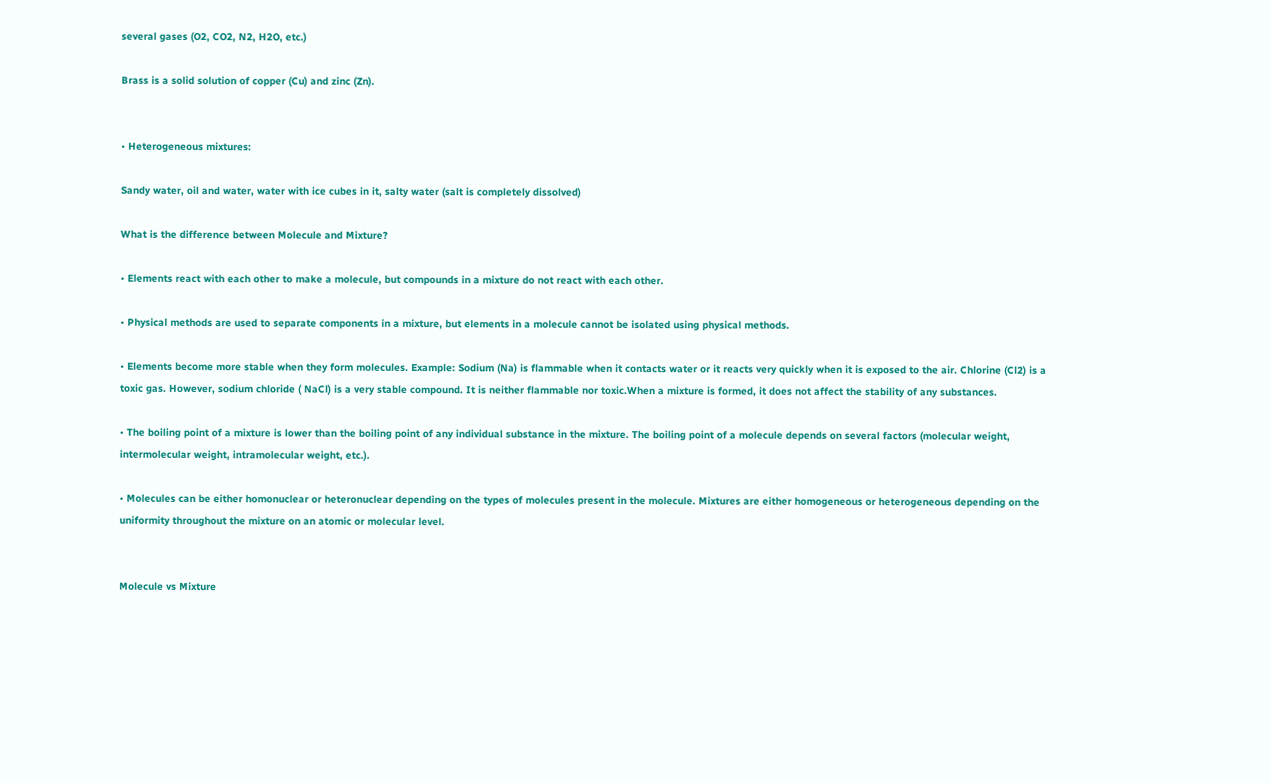several gases (O2, CO2, N2, H2O, etc.)

Brass is a solid solution of copper (Cu) and zinc (Zn).


• Heterogeneous mixtures:

Sandy water, oil and water, water with ice cubes in it, salty water (salt is completely dissolved)

What is the difference between Molecule and Mixture?

• Elements react with each other to make a molecule, but compounds in a mixture do not react with each other.

• Physical methods are used to separate components in a mixture, but elements in a molecule cannot be isolated using physical methods.

• Elements become more stable when they form molecules. Example: Sodium (Na) is flammable when it contacts water or it reacts very quickly when it is exposed to the air. Chlorine (Cl2) is a toxic gas. However, sodium chloride ( NaCl) is a very stable compound. It is neither flammable nor toxic.When a mixture is formed, it does not affect the stability of any substances.

• The boiling point of a mixture is lower than the boiling point of any individual substance in the mixture. The boiling point of a molecule depends on several factors (molecular weight, intermolecular weight, intramolecular weight, etc.).

• Molecules can be either homonuclear or heteronuclear depending on the types of molecules present in the molecule. Mixtures are either homogeneous or heterogeneous depending on the uniformity throughout the mixture on an atomic or molecular level.


Molecule vs Mixture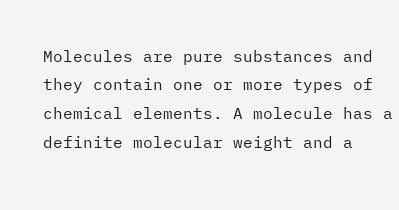Molecules are pure substances and they contain one or more types of chemical elements. A molecule has a definite molecular weight and a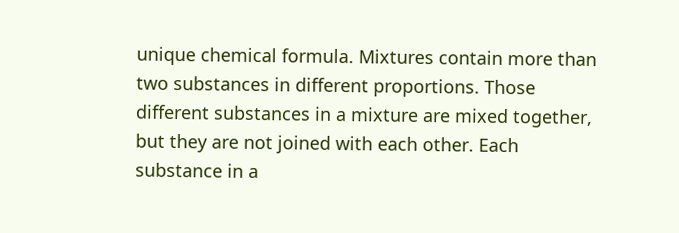unique chemical formula. Mixtures contain more than two substances in different proportions. Those different substances in a mixture are mixed together, but they are not joined with each other. Each substance in a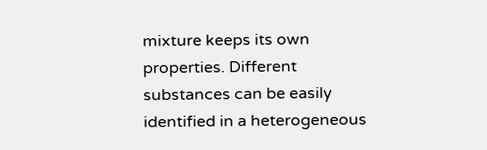mixture keeps its own properties. Different substances can be easily identified in a heterogeneous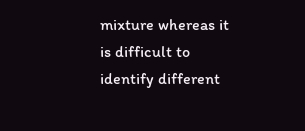mixture whereas it is difficult to identify different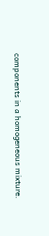components in a homogeneous mixture.